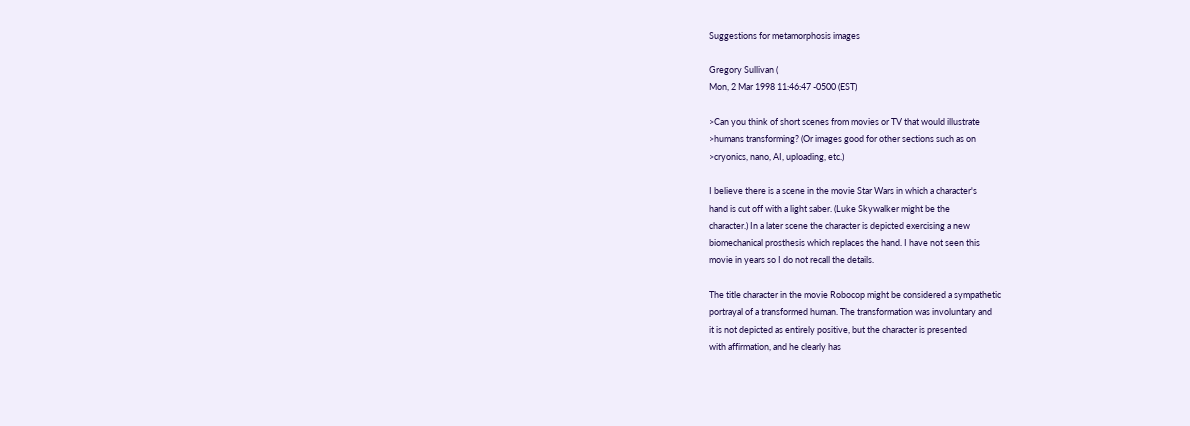Suggestions for metamorphosis images

Gregory Sullivan (
Mon, 2 Mar 1998 11:46:47 -0500 (EST)

>Can you think of short scenes from movies or TV that would illustrate
>humans transforming? (Or images good for other sections such as on
>cryonics, nano, AI, uploading, etc.)

I believe there is a scene in the movie Star Wars in which a character's
hand is cut off with a light saber. (Luke Skywalker might be the
character.) In a later scene the character is depicted exercising a new
biomechanical prosthesis which replaces the hand. I have not seen this
movie in years so I do not recall the details.

The title character in the movie Robocop might be considered a sympathetic
portrayal of a transformed human. The transformation was involuntary and
it is not depicted as entirely positive, but the character is presented
with affirmation, and he clearly has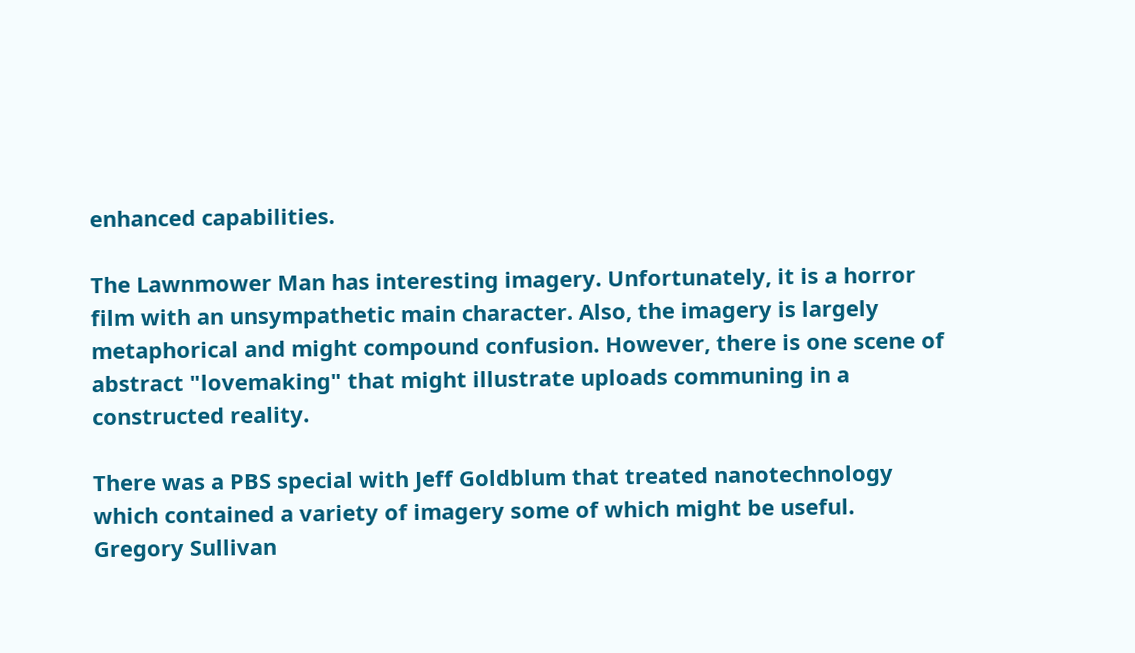enhanced capabilities.

The Lawnmower Man has interesting imagery. Unfortunately, it is a horror
film with an unsympathetic main character. Also, the imagery is largely
metaphorical and might compound confusion. However, there is one scene of
abstract "lovemaking" that might illustrate uploads communing in a
constructed reality.

There was a PBS special with Jeff Goldblum that treated nanotechnology
which contained a variety of imagery some of which might be useful.
Gregory Sullivan